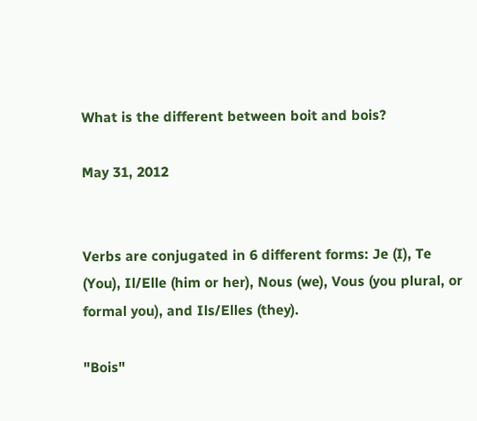What is the different between boit and bois?

May 31, 2012


Verbs are conjugated in 6 different forms: Je (I), Te (You), Il/Elle (him or her), Nous (we), Vous (you plural, or formal you), and Ils/Elles (they).

"Bois"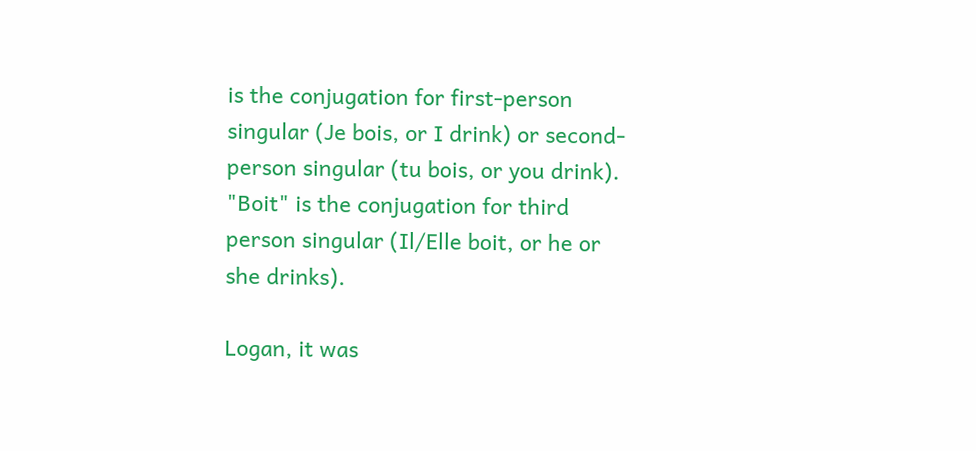is the conjugation for first-person singular (Je bois, or I drink) or second-person singular (tu bois, or you drink). "Boit" is the conjugation for third person singular (Il/Elle boit, or he or she drinks).

Logan, it was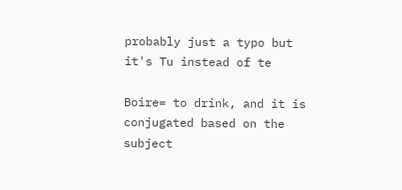probably just a typo but it's Tu instead of te

Boire= to drink, and it is conjugated based on the subject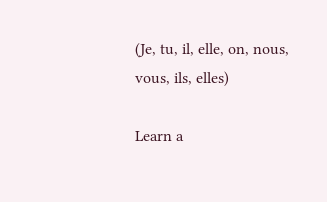(Je, tu, il, elle, on, nous, vous, ils, elles)

Learn a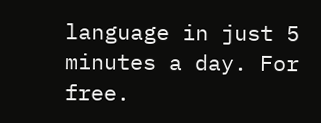language in just 5 minutes a day. For free.